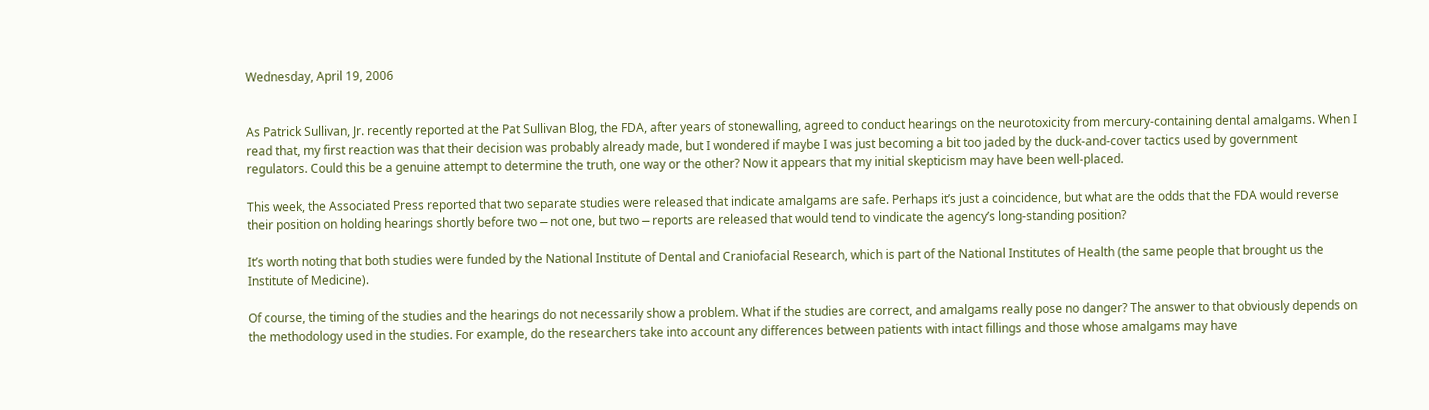Wednesday, April 19, 2006


As Patrick Sullivan, Jr. recently reported at the Pat Sullivan Blog, the FDA, after years of stonewalling, agreed to conduct hearings on the neurotoxicity from mercury-containing dental amalgams. When I read that, my first reaction was that their decision was probably already made, but I wondered if maybe I was just becoming a bit too jaded by the duck-and-cover tactics used by government regulators. Could this be a genuine attempt to determine the truth, one way or the other? Now it appears that my initial skepticism may have been well-placed.

This week, the Associated Press reported that two separate studies were released that indicate amalgams are safe. Perhaps it’s just a coincidence, but what are the odds that the FDA would reverse their position on holding hearings shortly before two ⎯ not one, but two ⎯ reports are released that would tend to vindicate the agency’s long-standing position?

It’s worth noting that both studies were funded by the National Institute of Dental and Craniofacial Research, which is part of the National Institutes of Health (the same people that brought us the Institute of Medicine).

Of course, the timing of the studies and the hearings do not necessarily show a problem. What if the studies are correct, and amalgams really pose no danger? The answer to that obviously depends on the methodology used in the studies. For example, do the researchers take into account any differences between patients with intact fillings and those whose amalgams may have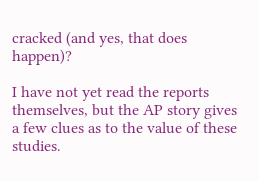cracked (and yes, that does happen)?

I have not yet read the reports themselves, but the AP story gives a few clues as to the value of these studies.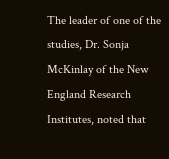The leader of one of the studies, Dr. Sonja McKinlay of the New England Research Institutes, noted that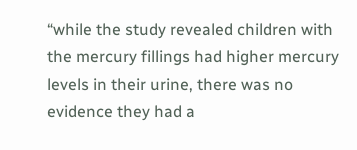“while the study revealed children with the mercury fillings had higher mercury levels in their urine, there was no evidence they had a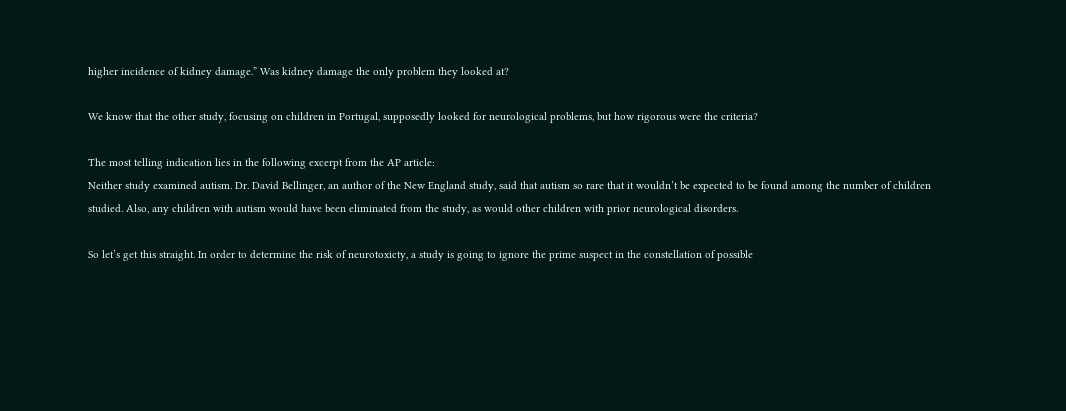higher incidence of kidney damage.” Was kidney damage the only problem they looked at?

We know that the other study, focusing on children in Portugal, supposedly looked for neurological problems, but how rigorous were the criteria?

The most telling indication lies in the following excerpt from the AP article:
Neither study examined autism. Dr. David Bellinger, an author of the New England study, said that autism so rare that it wouldn’t be expected to be found among the number of children studied. Also, any children with autism would have been eliminated from the study, as would other children with prior neurological disorders.

So let’s get this straight. In order to determine the risk of neurotoxicty, a study is going to ignore the prime suspect in the constellation of possible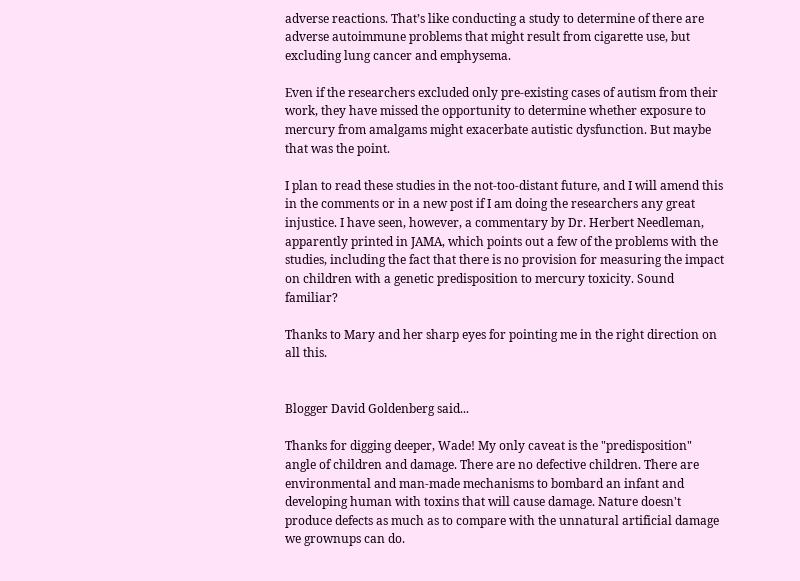adverse reactions. That’s like conducting a study to determine of there are adverse autoimmune problems that might result from cigarette use, but excluding lung cancer and emphysema.

Even if the researchers excluded only pre-existing cases of autism from their work, they have missed the opportunity to determine whether exposure to mercury from amalgams might exacerbate autistic dysfunction. But maybe that was the point.

I plan to read these studies in the not-too-distant future, and I will amend this in the comments or in a new post if I am doing the researchers any great injustice. I have seen, however, a commentary by Dr. Herbert Needleman, apparently printed in JAMA, which points out a few of the problems with the studies, including the fact that there is no provision for measuring the impact on children with a genetic predisposition to mercury toxicity. Sound familiar?

Thanks to Mary and her sharp eyes for pointing me in the right direction on all this.


Blogger David Goldenberg said...

Thanks for digging deeper, Wade! My only caveat is the "predisposition" angle of children and damage. There are no defective children. There are environmental and man-made mechanisms to bombard an infant and developing human with toxins that will cause damage. Nature doesn't produce defects as much as to compare with the unnatural artificial damage we grownups can do.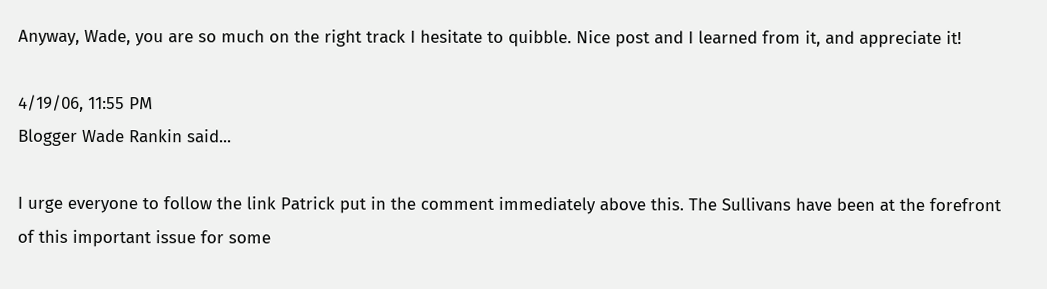Anyway, Wade, you are so much on the right track I hesitate to quibble. Nice post and I learned from it, and appreciate it!

4/19/06, 11:55 PM
Blogger Wade Rankin said...

I urge everyone to follow the link Patrick put in the comment immediately above this. The Sullivans have been at the forefront of this important issue for some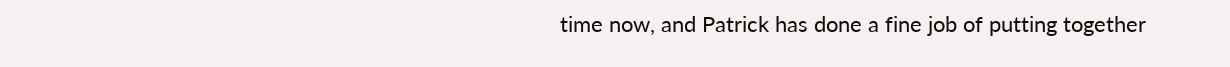time now, and Patrick has done a fine job of putting together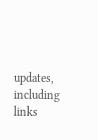updates, including links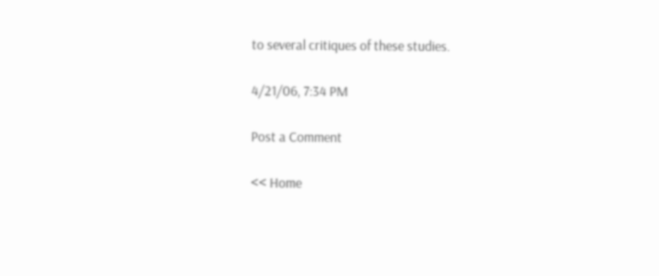to several critiques of these studies.

4/21/06, 7:34 PM

Post a Comment

<< Home